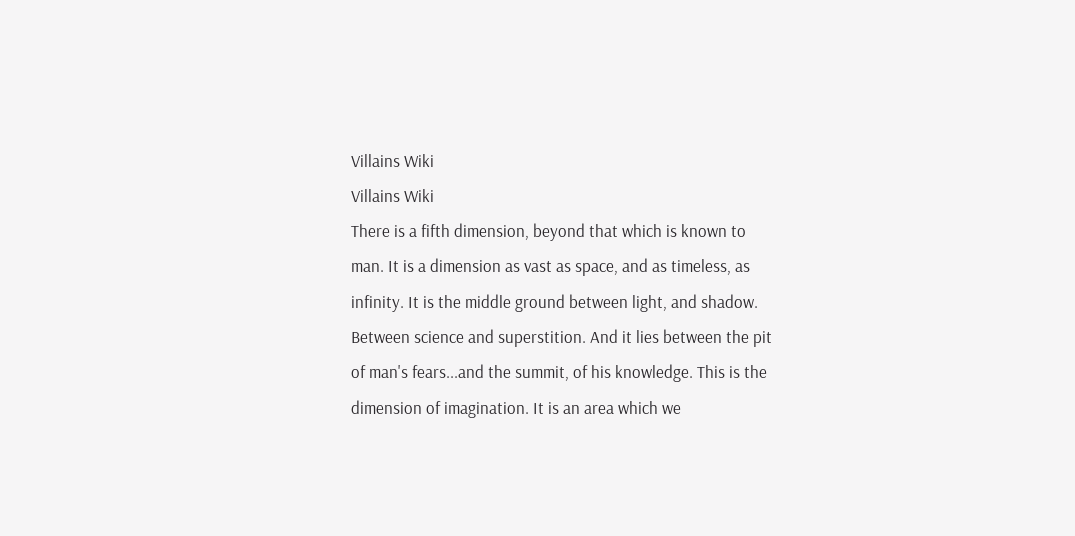Villains Wiki
Villains Wiki
There is a fifth dimension, beyond that which is known to man. It is a dimension as vast as space, and as timeless, as infinity. It is the middle ground between light, and shadow. Between science and superstition. And it lies between the pit of man's fears...and the summit, of his knowledge. This is the dimension of imagination. It is an area which we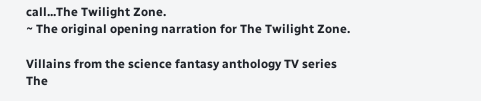call...The Twilight Zone.
~ The original opening narration for The Twilight Zone.

Villains from the science fantasy anthology TV series The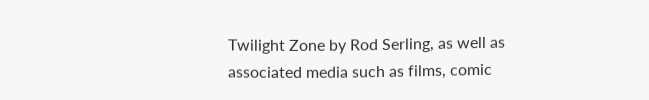Twilight Zone by Rod Serling, as well as associated media such as films, comic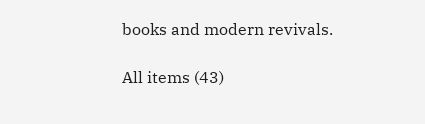books and modern revivals.

All items (43)